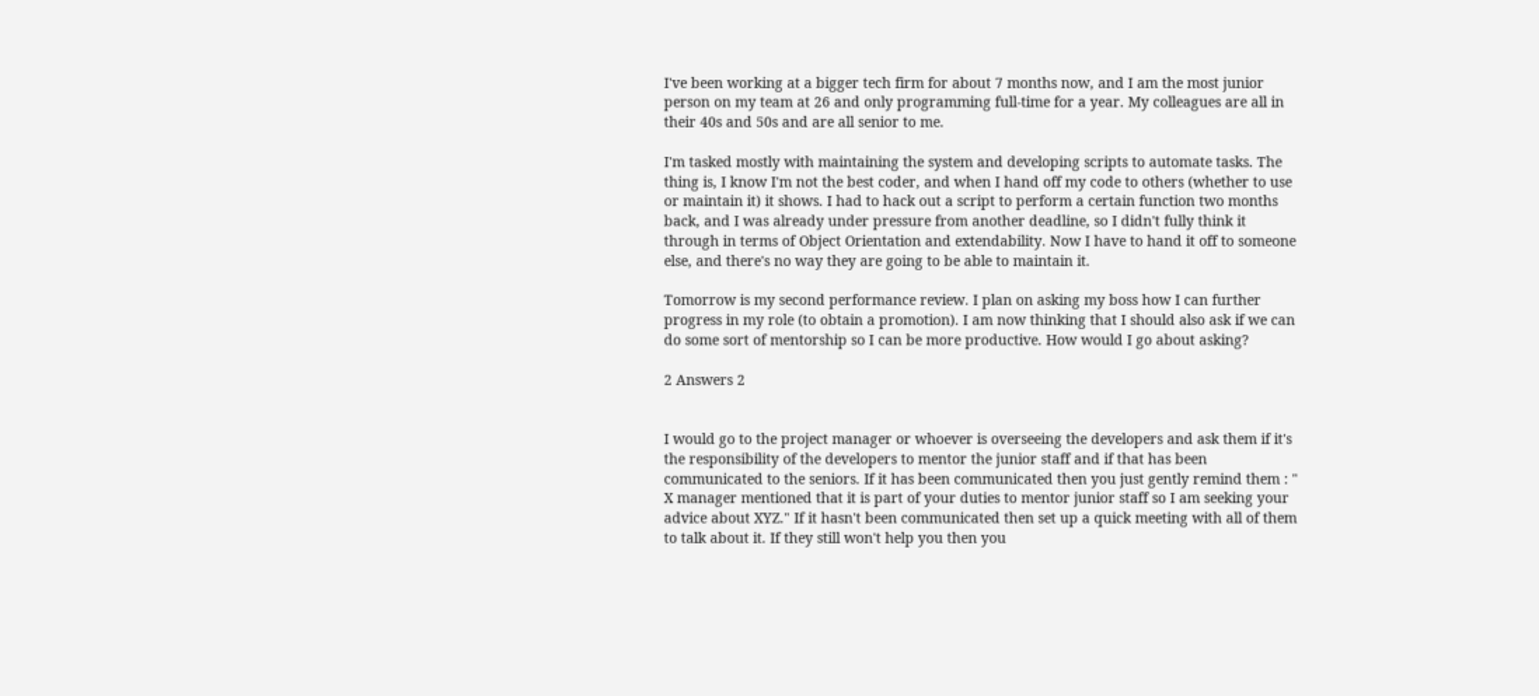I've been working at a bigger tech firm for about 7 months now, and I am the most junior person on my team at 26 and only programming full-time for a year. My colleagues are all in their 40s and 50s and are all senior to me.

I'm tasked mostly with maintaining the system and developing scripts to automate tasks. The thing is, I know I'm not the best coder, and when I hand off my code to others (whether to use or maintain it) it shows. I had to hack out a script to perform a certain function two months back, and I was already under pressure from another deadline, so I didn't fully think it through in terms of Object Orientation and extendability. Now I have to hand it off to someone else, and there's no way they are going to be able to maintain it.

Tomorrow is my second performance review. I plan on asking my boss how I can further progress in my role (to obtain a promotion). I am now thinking that I should also ask if we can do some sort of mentorship so I can be more productive. How would I go about asking?

2 Answers 2


I would go to the project manager or whoever is overseeing the developers and ask them if it's the responsibility of the developers to mentor the junior staff and if that has been communicated to the seniors. If it has been communicated then you just gently remind them : " X manager mentioned that it is part of your duties to mentor junior staff so I am seeking your advice about XYZ." If it hasn't been communicated then set up a quick meeting with all of them to talk about it. If they still won't help you then you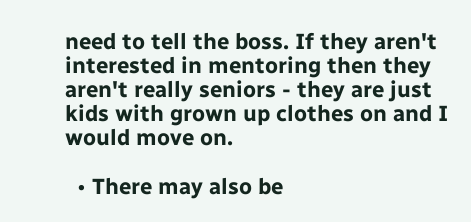need to tell the boss. If they aren't interested in mentoring then they aren't really seniors - they are just kids with grown up clothes on and I would move on.

  • There may also be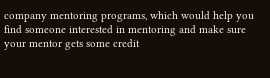company mentoring programs, which would help you find someone interested in mentoring and make sure your mentor gets some credit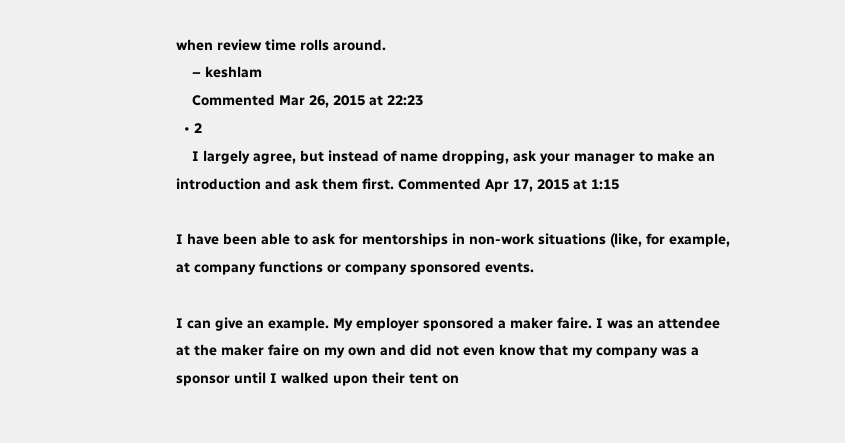when review time rolls around.
    – keshlam
    Commented Mar 26, 2015 at 22:23
  • 2
    I largely agree, but instead of name dropping, ask your manager to make an introduction and ask them first. Commented Apr 17, 2015 at 1:15

I have been able to ask for mentorships in non-work situations (like, for example, at company functions or company sponsored events.

I can give an example. My employer sponsored a maker faire. I was an attendee at the maker faire on my own and did not even know that my company was a sponsor until I walked upon their tent on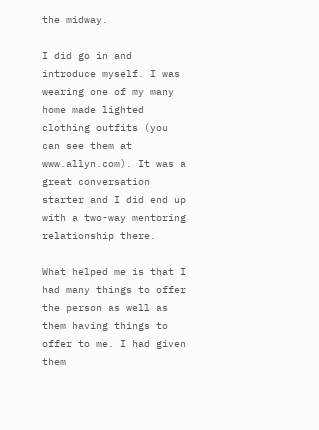the midway.

I did go in and introduce myself. I was wearing one of my many home made lighted clothing outfits (you can see them at www.allyn.com). It was a great conversation starter and I did end up with a two-way mentoring relationship there.

What helped me is that I had many things to offer the person as well as them having things to offer to me. I had given them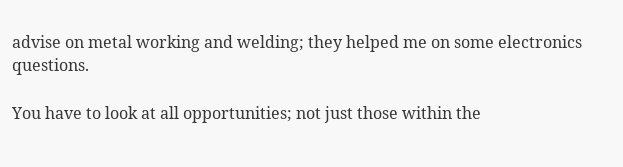advise on metal working and welding; they helped me on some electronics questions.

You have to look at all opportunities; not just those within the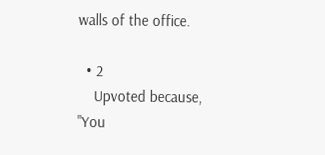walls of the office.

  • 2
    Upvoted because, "You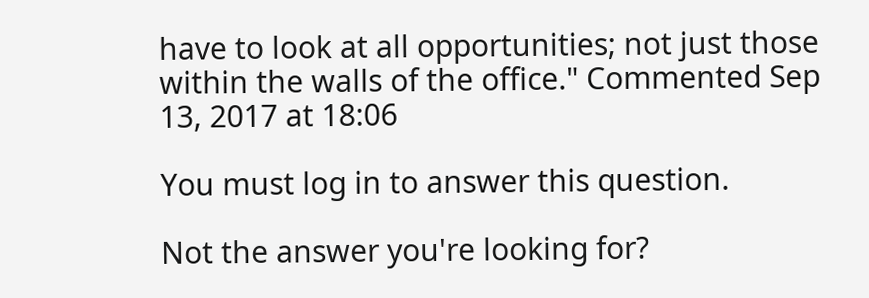have to look at all opportunities; not just those within the walls of the office." Commented Sep 13, 2017 at 18:06

You must log in to answer this question.

Not the answer you're looking for?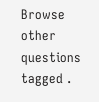Browse other questions tagged .